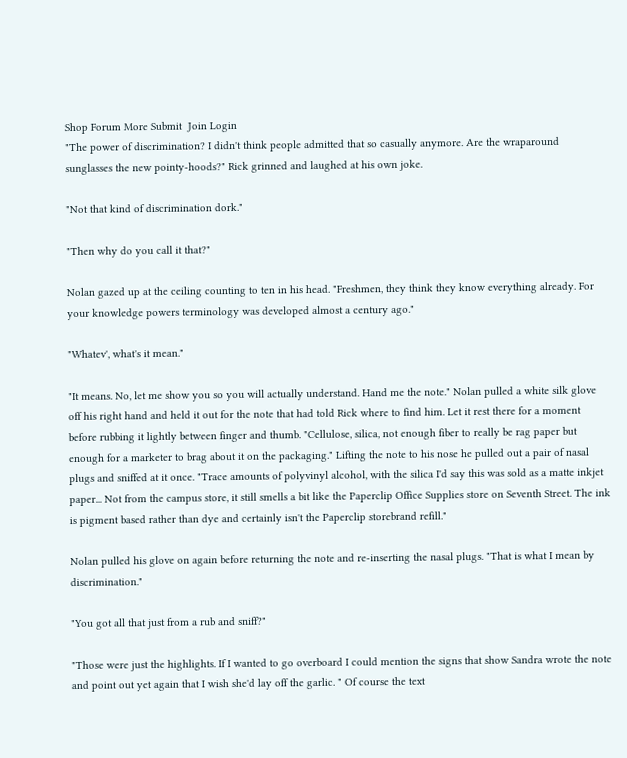Shop Forum More Submit  Join Login
"The power of discrimination? I didn't think people admitted that so casually anymore. Are the wraparound sunglasses the new pointy-hoods?" Rick grinned and laughed at his own joke.

"Not that kind of discrimination dork."

"Then why do you call it that?"

Nolan gazed up at the ceiling counting to ten in his head. "Freshmen, they think they know everything already. For your knowledge powers terminology was developed almost a century ago."

"Whatev', what's it mean."

"It means. No, let me show you so you will actually understand. Hand me the note." Nolan pulled a white silk glove off his right hand and held it out for the note that had told Rick where to find him. Let it rest there for a moment before rubbing it lightly between finger and thumb. "Cellulose, silica, not enough fiber to really be rag paper but enough for a marketer to brag about it on the packaging." Lifting the note to his nose he pulled out a pair of nasal plugs and sniffed at it once. "Trace amounts of polyvinyl alcohol, with the silica I'd say this was sold as a matte inkjet paper... Not from the campus store, it still smells a bit like the Paperclip Office Supplies store on Seventh Street. The ink is pigment based rather than dye and certainly isn't the Paperclip storebrand refill."

Nolan pulled his glove on again before returning the note and re-inserting the nasal plugs. "That is what I mean by discrimination."

"You got all that just from a rub and sniff?"

"Those were just the highlights. If I wanted to go overboard I could mention the signs that show Sandra wrote the note and point out yet again that I wish she'd lay off the garlic. " Of course the text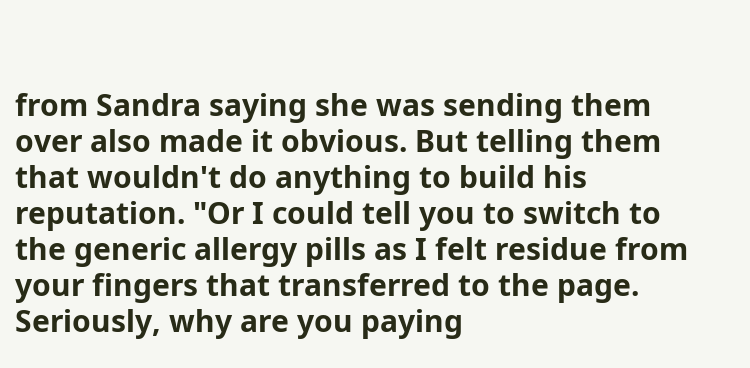from Sandra saying she was sending them over also made it obvious. But telling them that wouldn't do anything to build his reputation. "Or I could tell you to switch to the generic allergy pills as I felt residue from your fingers that transferred to the page. Seriously, why are you paying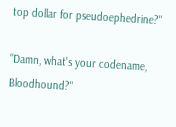top dollar for pseudoephedrine?"

"Damn, what's your codename, Bloodhound?"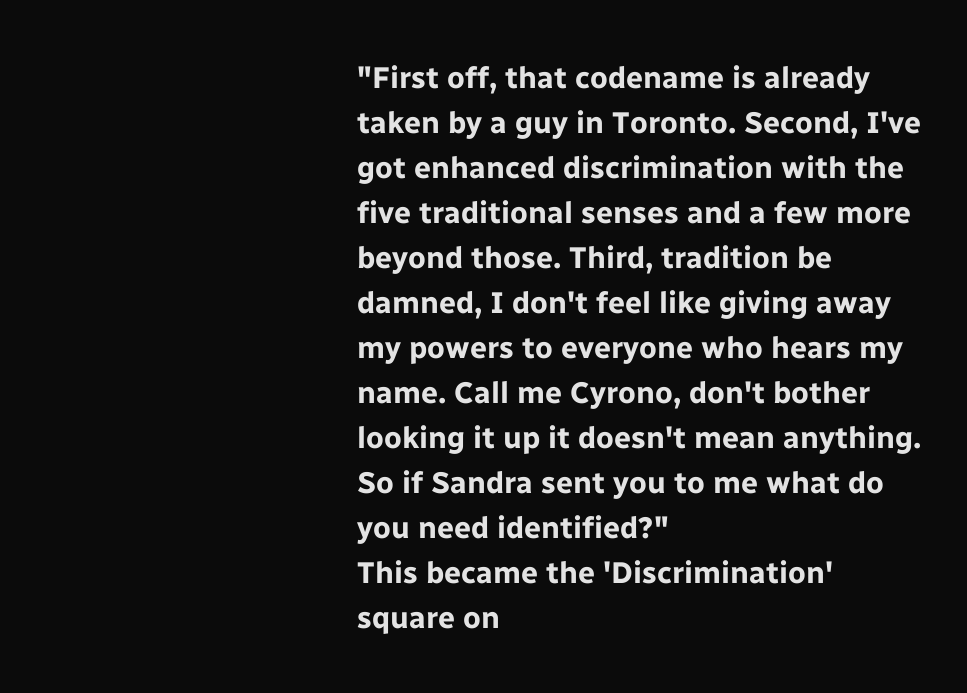"First off, that codename is already taken by a guy in Toronto. Second, I've got enhanced discrimination with the five traditional senses and a few more beyond those. Third, tradition be damned, I don't feel like giving away my powers to everyone who hears my name. Call me Cyrono, don't bother looking it up it doesn't mean anything. So if Sandra sent you to me what do you need identified?"
This became the 'Discrimination' square on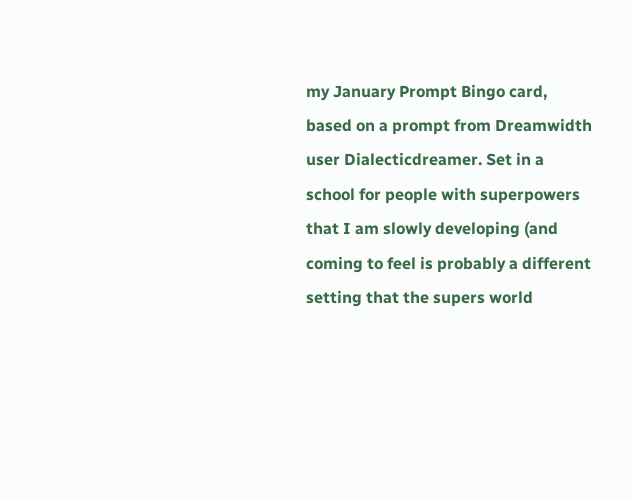my January Prompt Bingo card, based on a prompt from Dreamwidth user Dialecticdreamer. Set in a school for people with superpowers that I am slowly developing (and coming to feel is probably a different setting that the supers world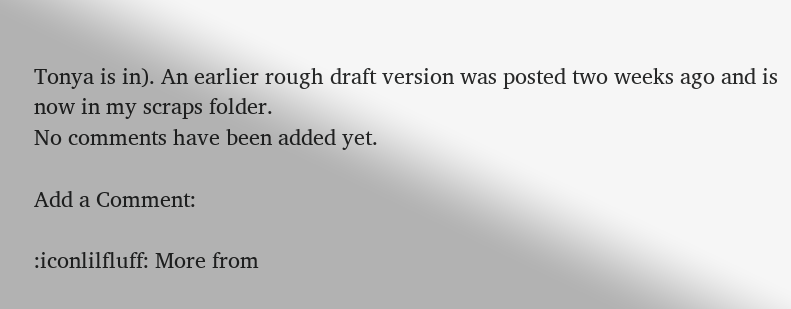Tonya is in). An earlier rough draft version was posted two weeks ago and is now in my scraps folder.
No comments have been added yet.

Add a Comment:

:iconlilfluff: More from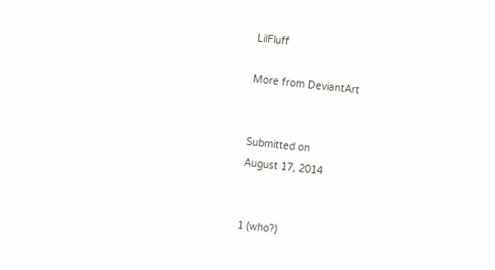LilFluff

More from DeviantArt


Submitted on
August 17, 2014


1 (who?)